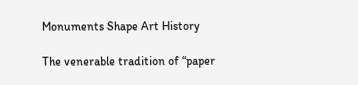Monuments Shape Art History

The venerable tradition of “paper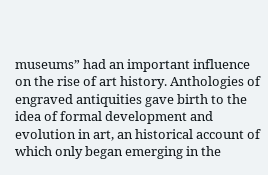museums” had an important influence on the rise of art history. Anthologies of engraved antiquities gave birth to the idea of formal development and evolution in art, an historical account of which only began emerging in the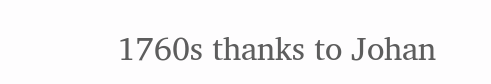1760s thanks to Johan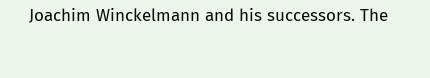Joachim Winckelmann and his successors. The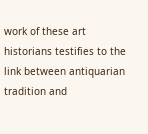work of these art historians testifies to the link between antiquarian tradition and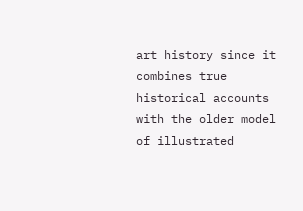art history since it combines true historical accounts with the older model of illustrated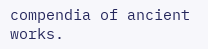compendia of ancient works.